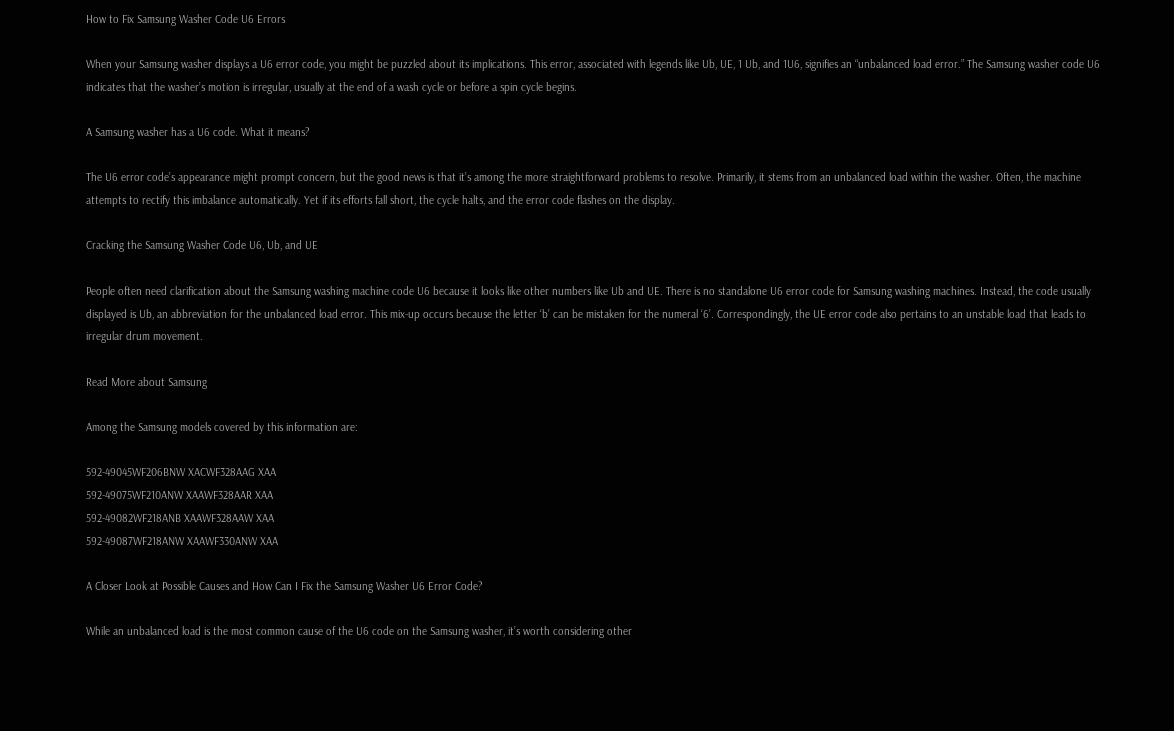How to Fix Samsung Washer Code U6 Errors

When your Samsung washer displays a U6 error code, you might be puzzled about its implications. This error, associated with legends like Ub, UE, 1 Ub, and 1U6, signifies an “unbalanced load error.” The Samsung washer code U6 indicates that the washer’s motion is irregular, usually at the end of a wash cycle or before a spin cycle begins.

A Samsung washer has a U6 code. What it means?

The U6 error code’s appearance might prompt concern, but the good news is that it’s among the more straightforward problems to resolve. Primarily, it stems from an unbalanced load within the washer. Often, the machine attempts to rectify this imbalance automatically. Yet if its efforts fall short, the cycle halts, and the error code flashes on the display.

Cracking the Samsung Washer Code U6, Ub, and UE

People often need clarification about the Samsung washing machine code U6 because it looks like other numbers like Ub and UE. There is no standalone U6 error code for Samsung washing machines. Instead, the code usually displayed is Ub, an abbreviation for the unbalanced load error. This mix-up occurs because the letter ‘b’ can be mistaken for the numeral ‘6’. Correspondingly, the UE error code also pertains to an unstable load that leads to irregular drum movement.

Read More about Samsung

Among the Samsung models covered by this information are:

592-49045WF206BNW XACWF328AAG XAA
592-49075WF210ANW XAAWF328AAR XAA
592-49082WF218ANB XAAWF328AAW XAA
592-49087WF218ANW XAAWF330ANW XAA

A Closer Look at Possible Causes and How Can I Fix the Samsung Washer U6 Error Code?

While an unbalanced load is the most common cause of the U6 code on the Samsung washer, it’s worth considering other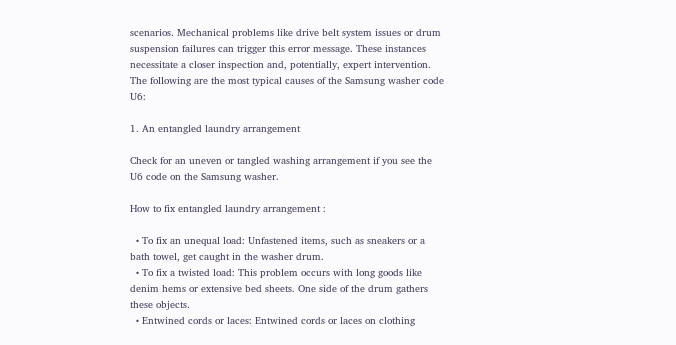scenarios. Mechanical problems like drive belt system issues or drum suspension failures can trigger this error message. These instances necessitate a closer inspection and, potentially, expert intervention. The following are the most typical causes of the Samsung washer code U6:

1. An entangled laundry arrangement

Check for an uneven or tangled washing arrangement if you see the U6 code on the Samsung washer.

How to fix entangled laundry arrangement :

  • To fix an unequal load: Unfastened items, such as sneakers or a bath towel, get caught in the washer drum.
  • To fix a twisted load: This problem occurs with long goods like denim hems or extensive bed sheets. One side of the drum gathers these objects.
  • Entwined cords or laces: Entwined cords or laces on clothing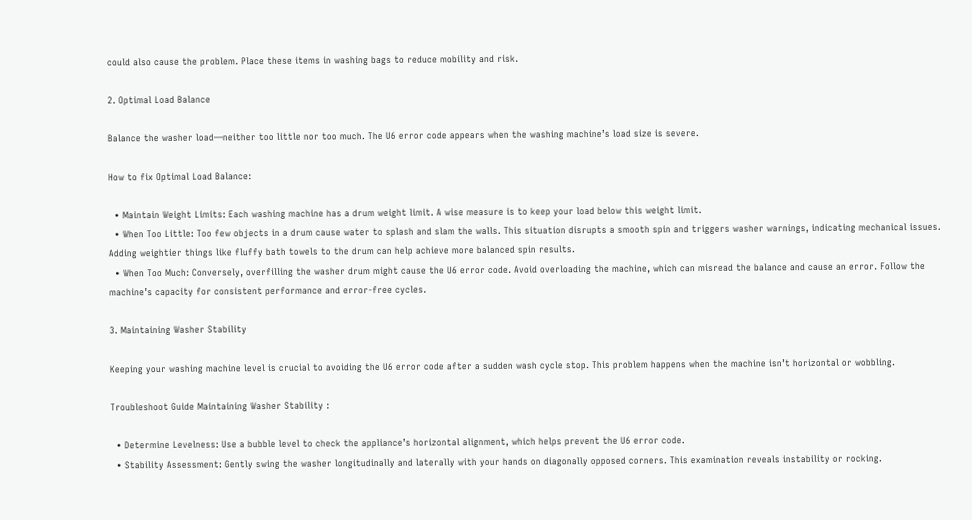could also cause the problem. Place these items in washing bags to reduce mobility and risk.

2. Optimal Load Balance

Balance the washer load—neither too little nor too much. The U6 error code appears when the washing machine’s load size is severe.

How to fix Optimal Load Balance:

  • Maintain Weight Limits: Each washing machine has a drum weight limit. A wise measure is to keep your load below this weight limit.
  • When Too Little: Too few objects in a drum cause water to splash and slam the walls. This situation disrupts a smooth spin and triggers washer warnings, indicating mechanical issues. Adding weightier things like fluffy bath towels to the drum can help achieve more balanced spin results.
  • When Too Much: Conversely, overfilling the washer drum might cause the U6 error code. Avoid overloading the machine, which can misread the balance and cause an error. Follow the machine’s capacity for consistent performance and error-free cycles.

3. Maintaining Washer Stability

Keeping your washing machine level is crucial to avoiding the U6 error code after a sudden wash cycle stop. This problem happens when the machine isn’t horizontal or wobbling.

Troubleshoot Guide Maintaining Washer Stability :

  • Determine Levelness: Use a bubble level to check the appliance’s horizontal alignment, which helps prevent the U6 error code.
  • Stability Assessment: Gently swing the washer longitudinally and laterally with your hands on diagonally opposed corners. This examination reveals instability or rocking.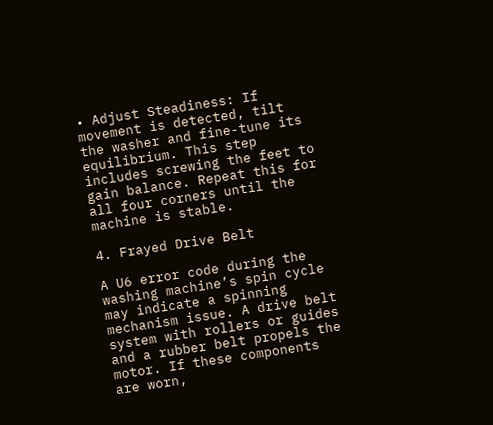• Adjust Steadiness: If movement is detected, tilt the washer and fine-tune its equilibrium. This step includes screwing the feet to gain balance. Repeat this for all four corners until the machine is stable.

4. Frayed Drive Belt

A U6 error code during the washing machine’s spin cycle may indicate a spinning mechanism issue. A drive belt system with rollers or guides and a rubber belt propels the motor. If these components are worn,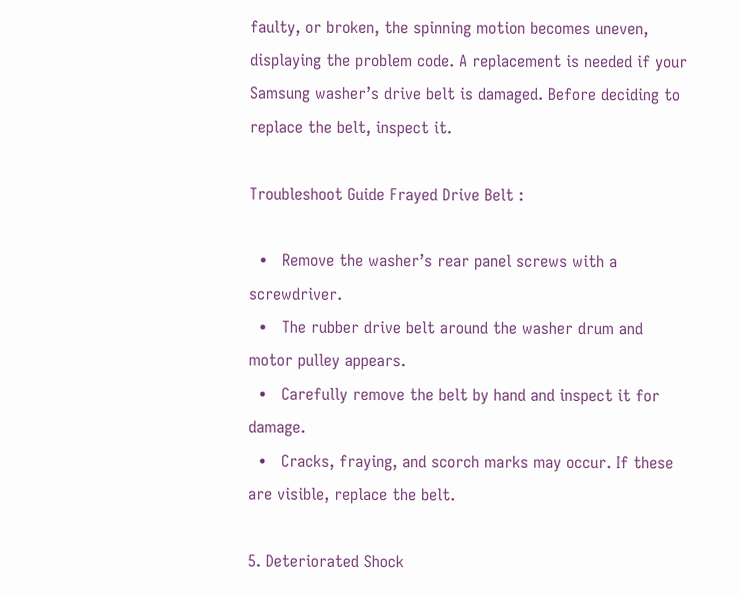faulty, or broken, the spinning motion becomes uneven, displaying the problem code. A replacement is needed if your Samsung washer’s drive belt is damaged. Before deciding to replace the belt, inspect it.

Troubleshoot Guide Frayed Drive Belt :

  •   Remove the washer’s rear panel screws with a screwdriver.
  •   The rubber drive belt around the washer drum and motor pulley appears.
  •   Carefully remove the belt by hand and inspect it for damage.
  •   Cracks, fraying, and scorch marks may occur. If these are visible, replace the belt.

5. Deteriorated Shock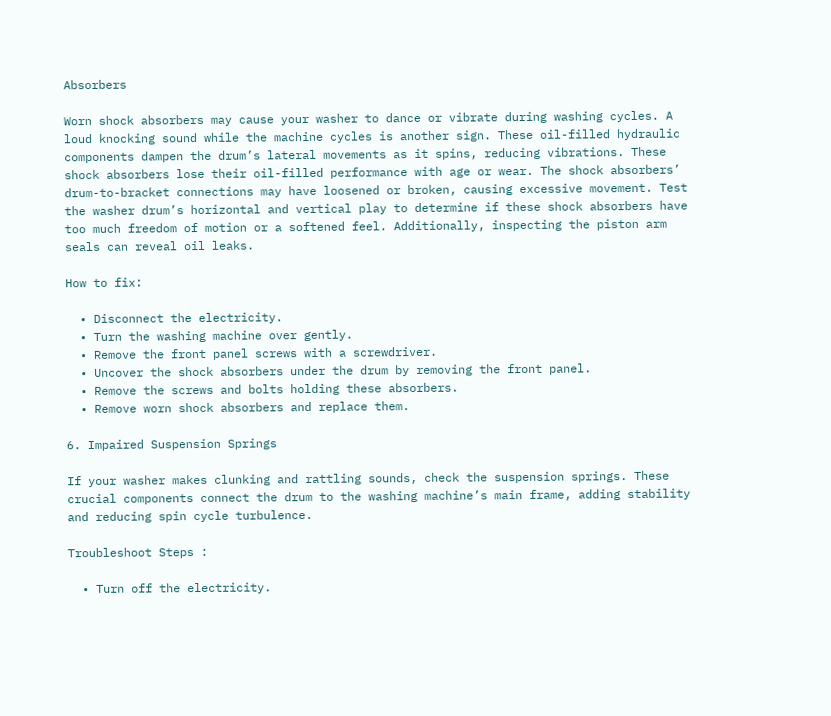Absorbers

Worn shock absorbers may cause your washer to dance or vibrate during washing cycles. A loud knocking sound while the machine cycles is another sign. These oil-filled hydraulic components dampen the drum’s lateral movements as it spins, reducing vibrations. These shock absorbers lose their oil-filled performance with age or wear. The shock absorbers’ drum-to-bracket connections may have loosened or broken, causing excessive movement. Test the washer drum’s horizontal and vertical play to determine if these shock absorbers have too much freedom of motion or a softened feel. Additionally, inspecting the piston arm seals can reveal oil leaks.

How to fix:

  • Disconnect the electricity.
  • Turn the washing machine over gently.
  • Remove the front panel screws with a screwdriver.
  • Uncover the shock absorbers under the drum by removing the front panel.
  • Remove the screws and bolts holding these absorbers.
  • Remove worn shock absorbers and replace them.

6. Impaired Suspension Springs

If your washer makes clunking and rattling sounds, check the suspension springs. These crucial components connect the drum to the washing machine’s main frame, adding stability and reducing spin cycle turbulence.

Troubleshoot Steps :

  • Turn off the electricity.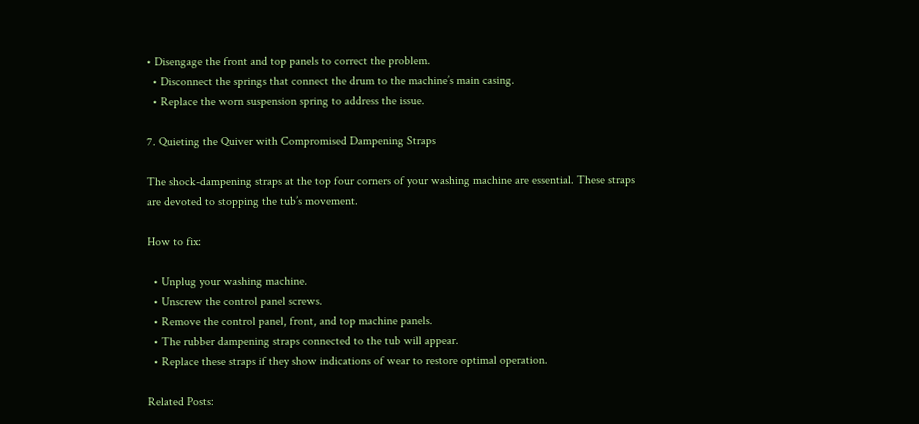• Disengage the front and top panels to correct the problem.
  • Disconnect the springs that connect the drum to the machine’s main casing.
  • Replace the worn suspension spring to address the issue.

7. Quieting the Quiver with Compromised Dampening Straps

The shock-dampening straps at the top four corners of your washing machine are essential. These straps are devoted to stopping the tub’s movement.

How to fix:

  • Unplug your washing machine.
  • Unscrew the control panel screws.
  • Remove the control panel, front, and top machine panels.
  • The rubber dampening straps connected to the tub will appear.
  • Replace these straps if they show indications of wear to restore optimal operation.

Related Posts: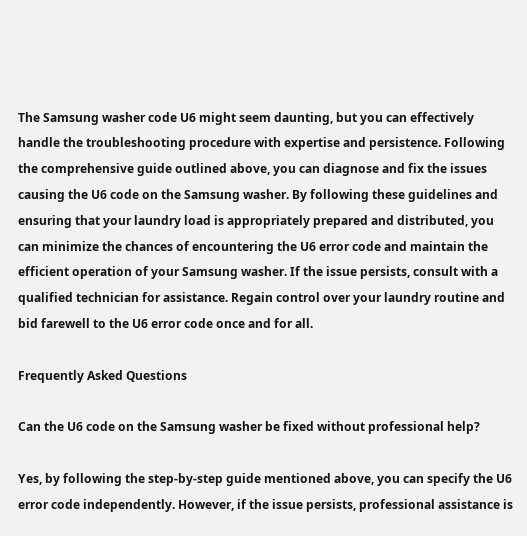The Samsung washer code U6 might seem daunting, but you can effectively handle the troubleshooting procedure with expertise and persistence. Following the comprehensive guide outlined above, you can diagnose and fix the issues causing the U6 code on the Samsung washer. By following these guidelines and ensuring that your laundry load is appropriately prepared and distributed, you can minimize the chances of encountering the U6 error code and maintain the efficient operation of your Samsung washer. If the issue persists, consult with a qualified technician for assistance. Regain control over your laundry routine and bid farewell to the U6 error code once and for all.

Frequently Asked Questions

Can the U6 code on the Samsung washer be fixed without professional help?

Yes, by following the step-by-step guide mentioned above, you can specify the U6 error code independently. However, if the issue persists, professional assistance is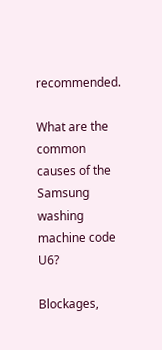recommended.

What are the common causes of the Samsung washing machine code U6?

Blockages,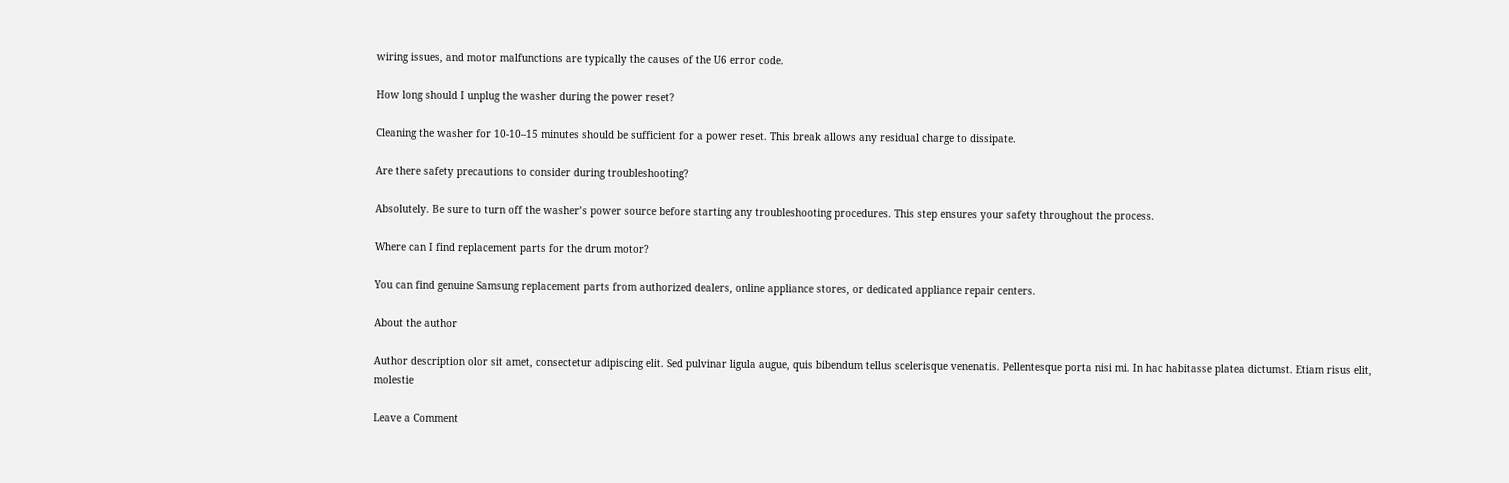wiring issues, and motor malfunctions are typically the causes of the U6 error code.

How long should I unplug the washer during the power reset?

Cleaning the washer for 10-10–15 minutes should be sufficient for a power reset. This break allows any residual charge to dissipate.

Are there safety precautions to consider during troubleshooting?

Absolutely. Be sure to turn off the washer’s power source before starting any troubleshooting procedures. This step ensures your safety throughout the process.

Where can I find replacement parts for the drum motor?

You can find genuine Samsung replacement parts from authorized dealers, online appliance stores, or dedicated appliance repair centers.

About the author

Author description olor sit amet, consectetur adipiscing elit. Sed pulvinar ligula augue, quis bibendum tellus scelerisque venenatis. Pellentesque porta nisi mi. In hac habitasse platea dictumst. Etiam risus elit, molestie

Leave a Comment